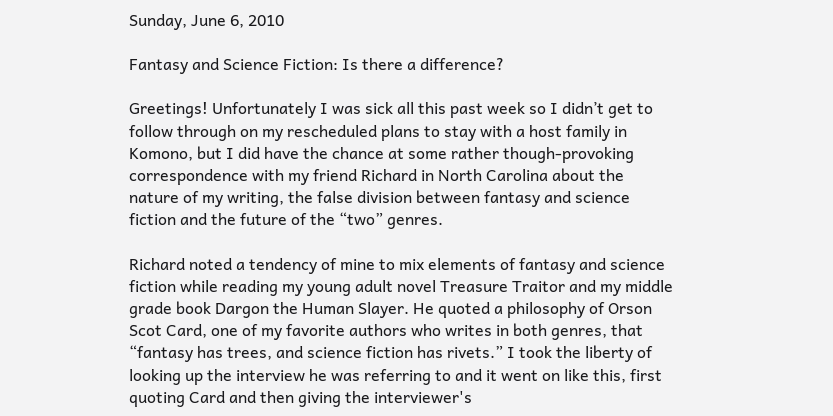Sunday, June 6, 2010

Fantasy and Science Fiction: Is there a difference?

Greetings! Unfortunately I was sick all this past week so I didn’t get to follow through on my rescheduled plans to stay with a host family in Komono, but I did have the chance at some rather though-provoking correspondence with my friend Richard in North Carolina about the nature of my writing, the false division between fantasy and science fiction and the future of the “two” genres.

Richard noted a tendency of mine to mix elements of fantasy and science fiction while reading my young adult novel Treasure Traitor and my middle grade book Dargon the Human Slayer. He quoted a philosophy of Orson Scot Card, one of my favorite authors who writes in both genres, that “fantasy has trees, and science fiction has rivets.” I took the liberty of looking up the interview he was referring to and it went on like this, first quoting Card and then giving the interviewer's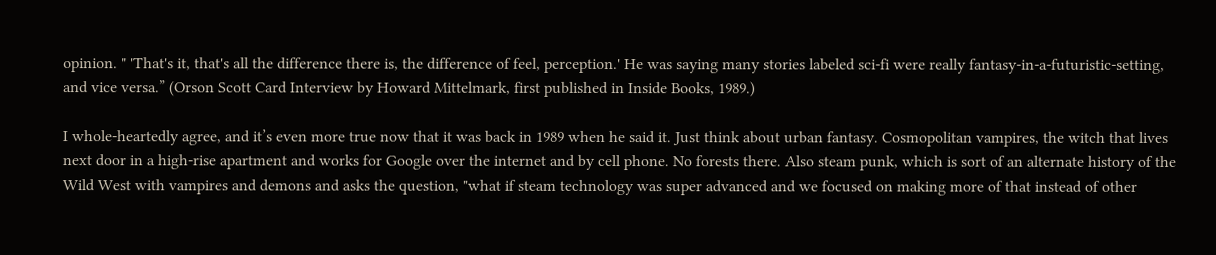opinion. " 'That's it, that's all the difference there is, the difference of feel, perception.' He was saying many stories labeled sci-fi were really fantasy-in-a-futuristic-setting, and vice versa.” (Orson Scott Card Interview by Howard Mittelmark, first published in Inside Books, 1989.)

I whole-heartedly agree, and it’s even more true now that it was back in 1989 when he said it. Just think about urban fantasy. Cosmopolitan vampires, the witch that lives next door in a high-rise apartment and works for Google over the internet and by cell phone. No forests there. Also steam punk, which is sort of an alternate history of the Wild West with vampires and demons and asks the question, "what if steam technology was super advanced and we focused on making more of that instead of other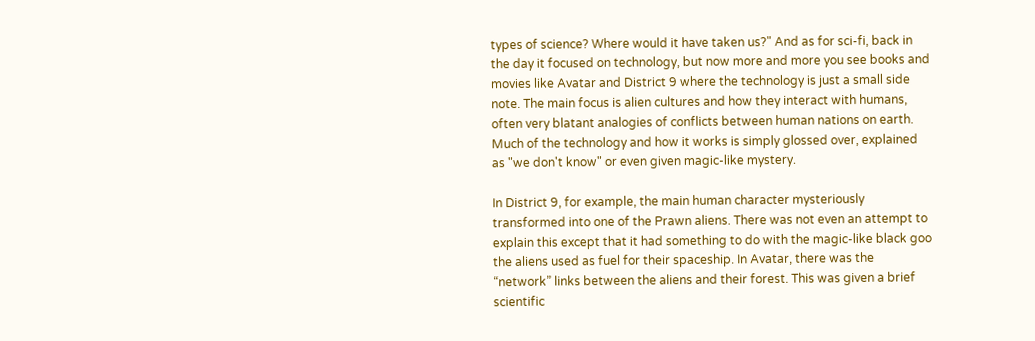types of science? Where would it have taken us?" And as for sci-fi, back in the day it focused on technology, but now more and more you see books and movies like Avatar and District 9 where the technology is just a small side note. The main focus is alien cultures and how they interact with humans, often very blatant analogies of conflicts between human nations on earth. Much of the technology and how it works is simply glossed over, explained as "we don't know" or even given magic-like mystery.

In District 9, for example, the main human character mysteriously transformed into one of the Prawn aliens. There was not even an attempt to explain this except that it had something to do with the magic-like black goo the aliens used as fuel for their spaceship. In Avatar, there was the “network” links between the aliens and their forest. This was given a brief scientific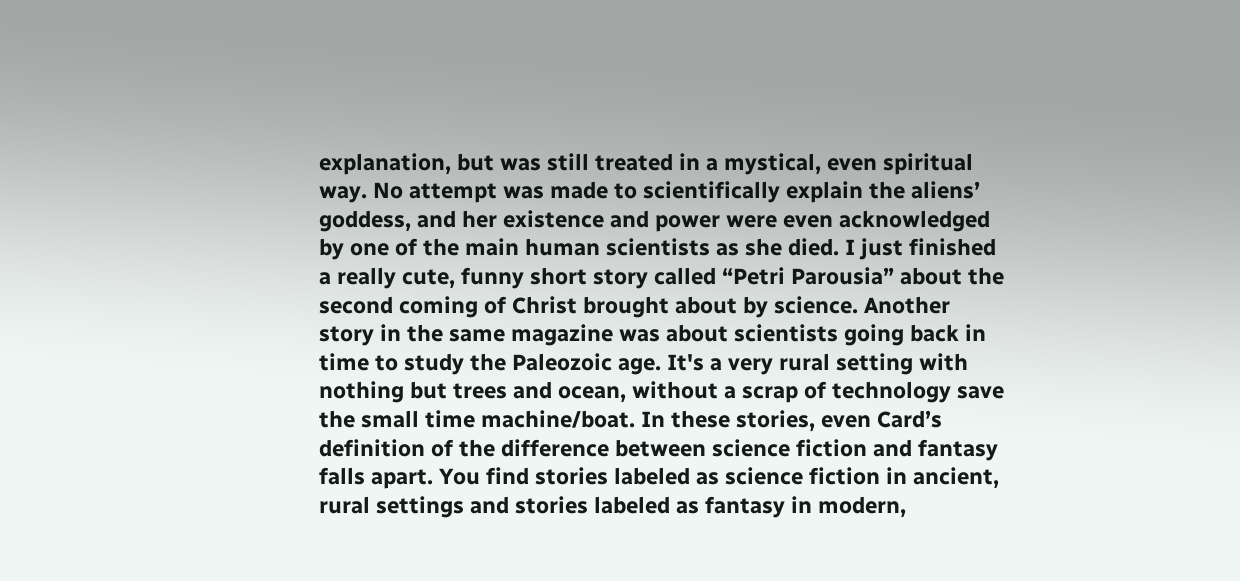explanation, but was still treated in a mystical, even spiritual way. No attempt was made to scientifically explain the aliens’ goddess, and her existence and power were even acknowledged by one of the main human scientists as she died. I just finished a really cute, funny short story called “Petri Parousia” about the second coming of Christ brought about by science. Another story in the same magazine was about scientists going back in time to study the Paleozoic age. It's a very rural setting with nothing but trees and ocean, without a scrap of technology save the small time machine/boat. In these stories, even Card’s definition of the difference between science fiction and fantasy falls apart. You find stories labeled as science fiction in ancient, rural settings and stories labeled as fantasy in modern,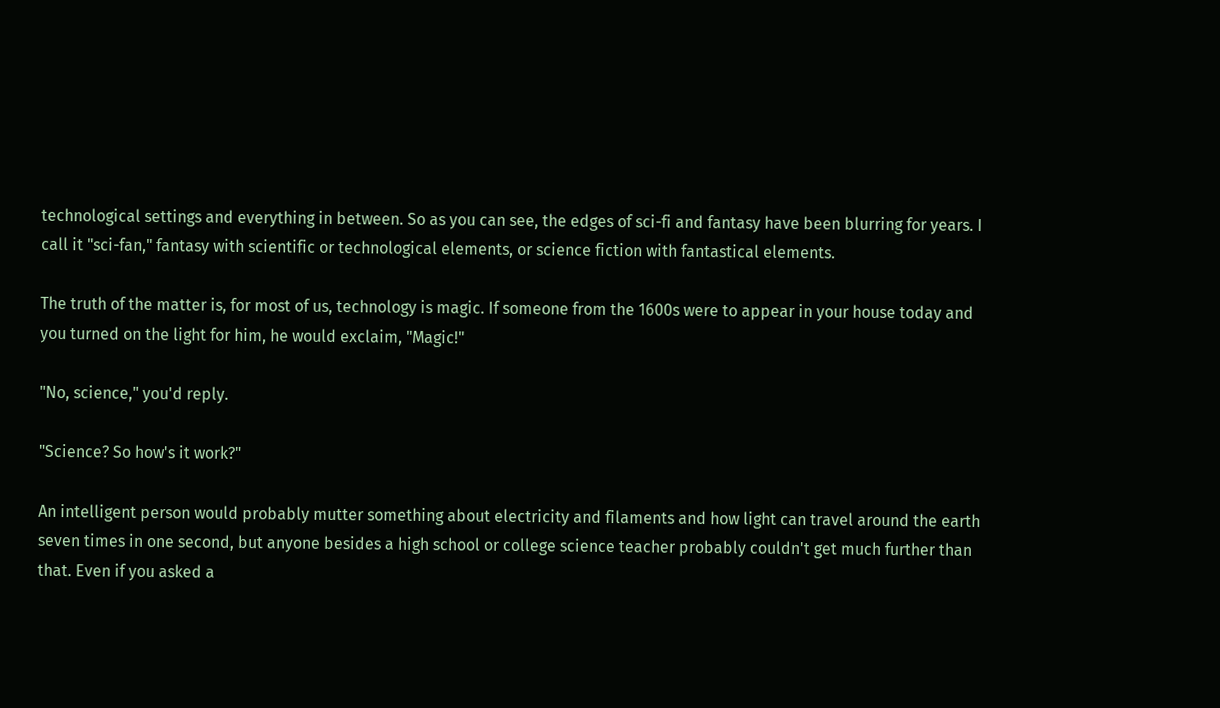technological settings and everything in between. So as you can see, the edges of sci-fi and fantasy have been blurring for years. I call it "sci-fan," fantasy with scientific or technological elements, or science fiction with fantastical elements.

The truth of the matter is, for most of us, technology is magic. If someone from the 1600s were to appear in your house today and you turned on the light for him, he would exclaim, "Magic!"

"No, science," you'd reply.

"Science? So how's it work?"

An intelligent person would probably mutter something about electricity and filaments and how light can travel around the earth seven times in one second, but anyone besides a high school or college science teacher probably couldn't get much further than that. Even if you asked a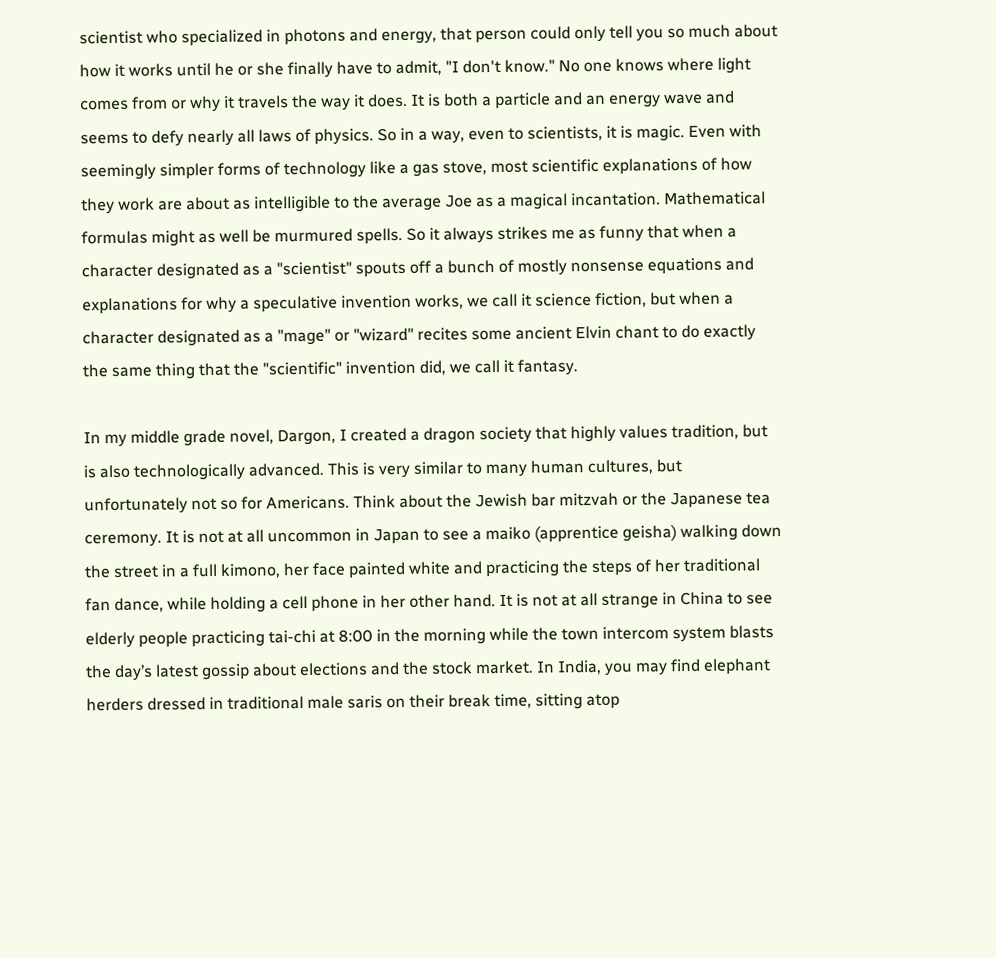scientist who specialized in photons and energy, that person could only tell you so much about how it works until he or she finally have to admit, "I don't know." No one knows where light comes from or why it travels the way it does. It is both a particle and an energy wave and seems to defy nearly all laws of physics. So in a way, even to scientists, it is magic. Even with seemingly simpler forms of technology like a gas stove, most scientific explanations of how they work are about as intelligible to the average Joe as a magical incantation. Mathematical formulas might as well be murmured spells. So it always strikes me as funny that when a character designated as a "scientist" spouts off a bunch of mostly nonsense equations and explanations for why a speculative invention works, we call it science fiction, but when a character designated as a "mage" or "wizard" recites some ancient Elvin chant to do exactly the same thing that the "scientific" invention did, we call it fantasy.

In my middle grade novel, Dargon, I created a dragon society that highly values tradition, but is also technologically advanced. This is very similar to many human cultures, but unfortunately not so for Americans. Think about the Jewish bar mitzvah or the Japanese tea ceremony. It is not at all uncommon in Japan to see a maiko (apprentice geisha) walking down the street in a full kimono, her face painted white and practicing the steps of her traditional fan dance, while holding a cell phone in her other hand. It is not at all strange in China to see elderly people practicing tai-chi at 8:00 in the morning while the town intercom system blasts the day’s latest gossip about elections and the stock market. In India, you may find elephant herders dressed in traditional male saris on their break time, sitting atop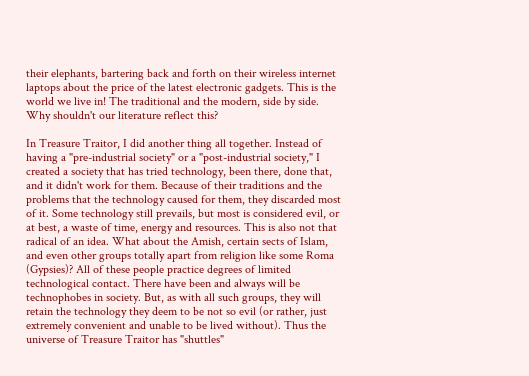their elephants, bartering back and forth on their wireless internet laptops about the price of the latest electronic gadgets. This is the world we live in! The traditional and the modern, side by side. Why shouldn't our literature reflect this?

In Treasure Traitor, I did another thing all together. Instead of having a "pre-industrial society" or a "post-industrial society," I created a society that has tried technology, been there, done that, and it didn't work for them. Because of their traditions and the problems that the technology caused for them, they discarded most of it. Some technology still prevails, but most is considered evil, or at best, a waste of time, energy and resources. This is also not that radical of an idea. What about the Amish, certain sects of Islam, and even other groups totally apart from religion like some Roma (Gypsies)? All of these people practice degrees of limited technological contact. There have been and always will be technophobes in society. But, as with all such groups, they will retain the technology they deem to be not so evil (or rather, just extremely convenient and unable to be lived without). Thus the universe of Treasure Traitor has "shuttles"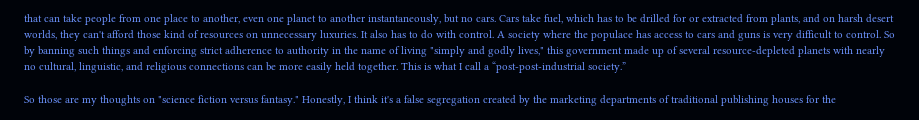that can take people from one place to another, even one planet to another instantaneously, but no cars. Cars take fuel, which has to be drilled for or extracted from plants, and on harsh desert worlds, they can't afford those kind of resources on unnecessary luxuries. It also has to do with control. A society where the populace has access to cars and guns is very difficult to control. So by banning such things and enforcing strict adherence to authority in the name of living "simply and godly lives," this government made up of several resource-depleted planets with nearly no cultural, linguistic, and religious connections can be more easily held together. This is what I call a “post-post-industrial society.”

So those are my thoughts on "science fiction versus fantasy." Honestly, I think it's a false segregation created by the marketing departments of traditional publishing houses for the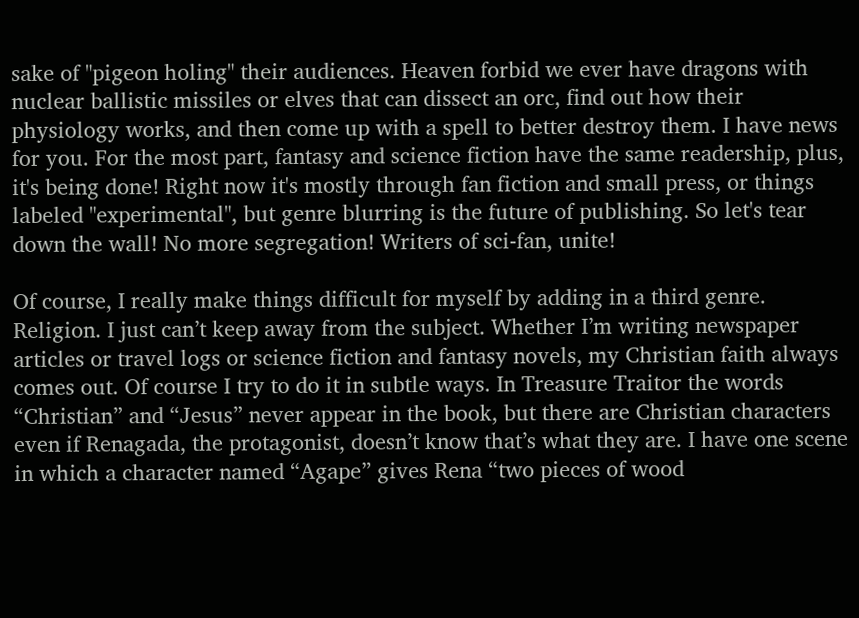sake of "pigeon holing" their audiences. Heaven forbid we ever have dragons with nuclear ballistic missiles or elves that can dissect an orc, find out how their physiology works, and then come up with a spell to better destroy them. I have news for you. For the most part, fantasy and science fiction have the same readership, plus, it's being done! Right now it's mostly through fan fiction and small press, or things labeled "experimental", but genre blurring is the future of publishing. So let's tear down the wall! No more segregation! Writers of sci-fan, unite!

Of course, I really make things difficult for myself by adding in a third genre. Religion. I just can’t keep away from the subject. Whether I’m writing newspaper articles or travel logs or science fiction and fantasy novels, my Christian faith always comes out. Of course I try to do it in subtle ways. In Treasure Traitor the words “Christian” and “Jesus” never appear in the book, but there are Christian characters even if Renagada, the protagonist, doesn’t know that’s what they are. I have one scene in which a character named “Agape” gives Rena “two pieces of wood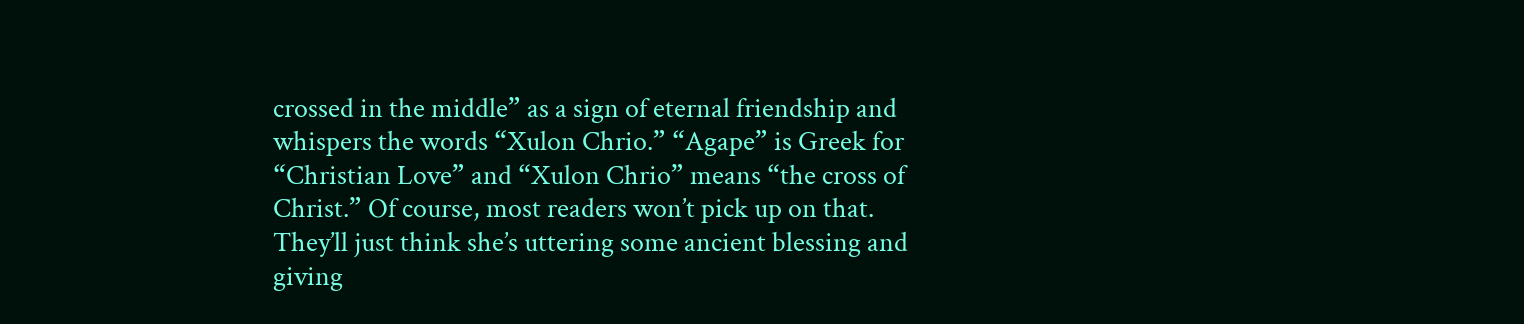crossed in the middle” as a sign of eternal friendship and whispers the words “Xulon Chrio.” “Agape” is Greek for “Christian Love” and “Xulon Chrio” means “the cross of Christ.” Of course, most readers won’t pick up on that. They’ll just think she’s uttering some ancient blessing and giving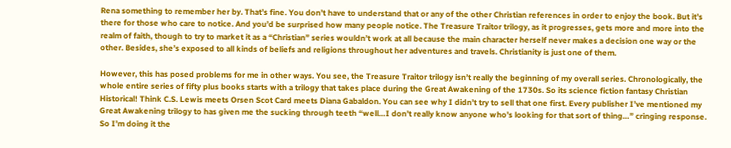Rena something to remember her by. That’s fine. You don’t have to understand that or any of the other Christian references in order to enjoy the book. But it’s there for those who care to notice. And you’d be surprised how many people notice. The Treasure Traitor trilogy, as it progresses, gets more and more into the realm of faith, though to try to market it as a “Christian” series wouldn’t work at all because the main character herself never makes a decision one way or the other. Besides, she’s exposed to all kinds of beliefs and religions throughout her adventures and travels. Christianity is just one of them.

However, this has posed problems for me in other ways. You see, the Treasure Traitor trilogy isn’t really the beginning of my overall series. Chronologically, the whole entire series of fifty plus books starts with a trilogy that takes place during the Great Awakening of the 1730s. So its science fiction fantasy Christian Historical! Think C.S. Lewis meets Orsen Scot Card meets Diana Gabaldon. You can see why I didn’t try to sell that one first. Every publisher I’ve mentioned my Great Awakening trilogy to has given me the sucking through teeth “well…I don’t really know anyone who’s looking for that sort of thing…” cringing response. So I’m doing it the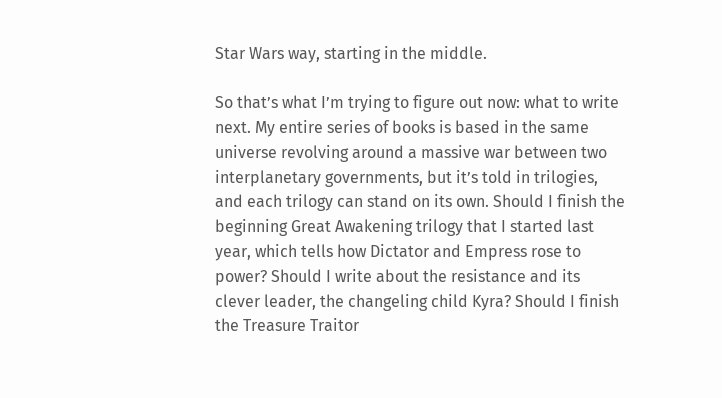Star Wars way, starting in the middle.

So that’s what I’m trying to figure out now: what to write next. My entire series of books is based in the same universe revolving around a massive war between two interplanetary governments, but it’s told in trilogies, and each trilogy can stand on its own. Should I finish the beginning Great Awakening trilogy that I started last year, which tells how Dictator and Empress rose to power? Should I write about the resistance and its clever leader, the changeling child Kyra? Should I finish the Treasure Traitor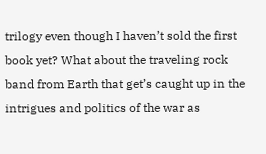trilogy even though I haven’t sold the first book yet? What about the traveling rock band from Earth that get’s caught up in the intrigues and politics of the war as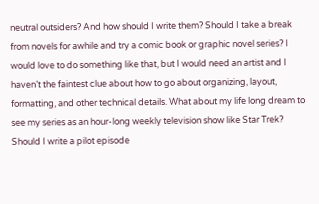neutral outsiders? And how should I write them? Should I take a break from novels for awhile and try a comic book or graphic novel series? I would love to do something like that, but I would need an artist and I haven’t the faintest clue about how to go about organizing, layout, formatting, and other technical details. What about my life long dream to see my series as an hour-long weekly television show like Star Trek? Should I write a pilot episode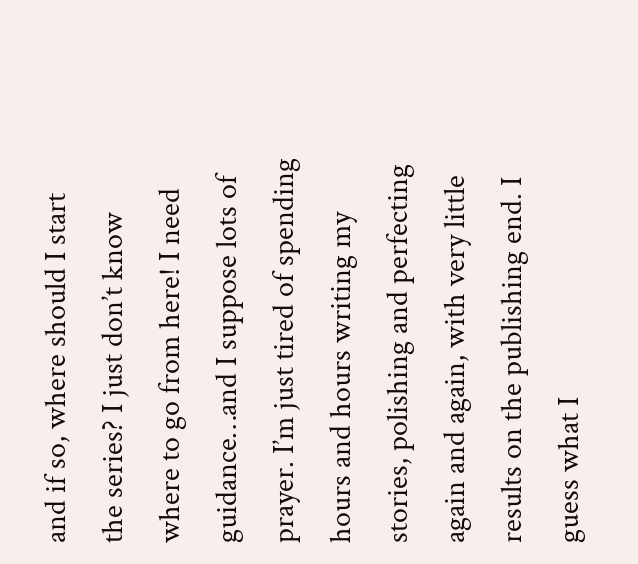and if so, where should I start the series? I just don’t know where to go from here! I need guidance…and I suppose lots of prayer. I’m just tired of spending hours and hours writing my stories, polishing and perfecting again and again, with very little results on the publishing end. I guess what I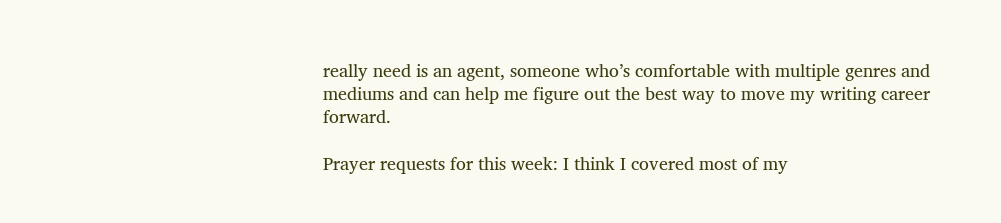really need is an agent, someone who’s comfortable with multiple genres and mediums and can help me figure out the best way to move my writing career forward.

Prayer requests for this week: I think I covered most of my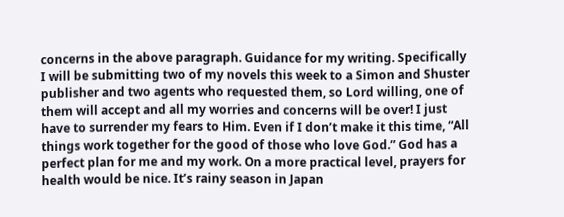concerns in the above paragraph. Guidance for my writing. Specifically I will be submitting two of my novels this week to a Simon and Shuster publisher and two agents who requested them, so Lord willing, one of them will accept and all my worries and concerns will be over! I just have to surrender my fears to Him. Even if I don’t make it this time, “All things work together for the good of those who love God.” God has a perfect plan for me and my work. On a more practical level, prayers for health would be nice. It’s rainy season in Japan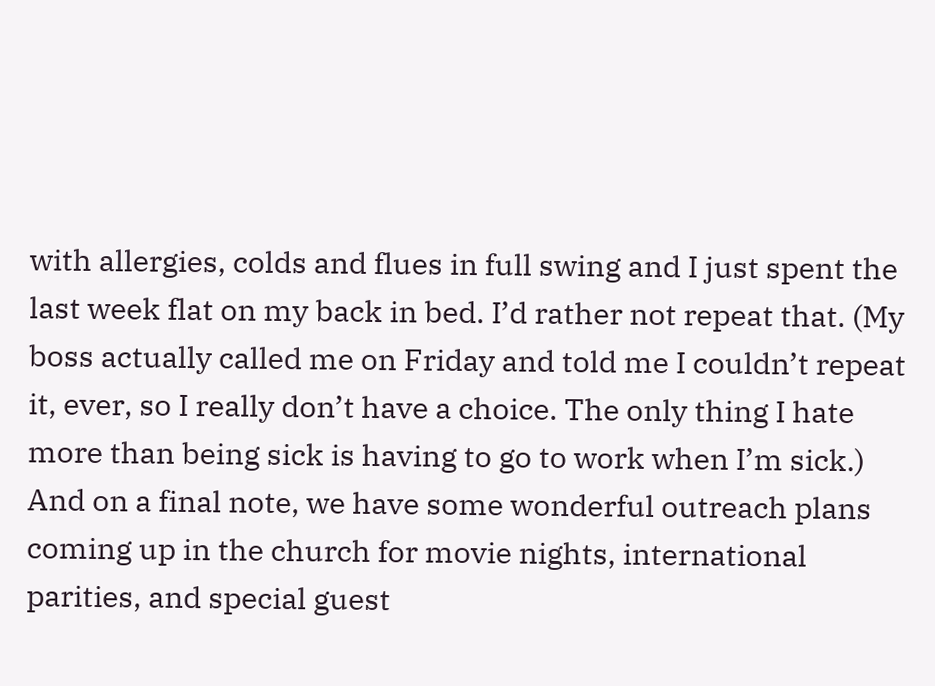with allergies, colds and flues in full swing and I just spent the last week flat on my back in bed. I’d rather not repeat that. (My boss actually called me on Friday and told me I couldn’t repeat it, ever, so I really don’t have a choice. The only thing I hate more than being sick is having to go to work when I’m sick.) And on a final note, we have some wonderful outreach plans coming up in the church for movie nights, international parities, and special guest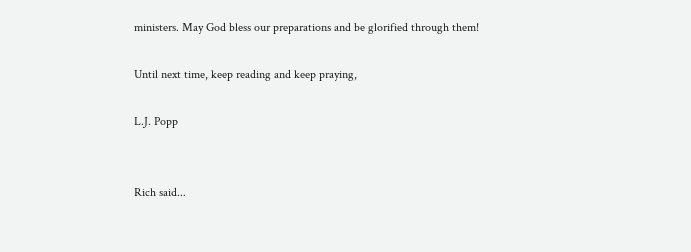ministers. May God bless our preparations and be glorified through them!

Until next time, keep reading and keep praying,

L.J. Popp


Rich said...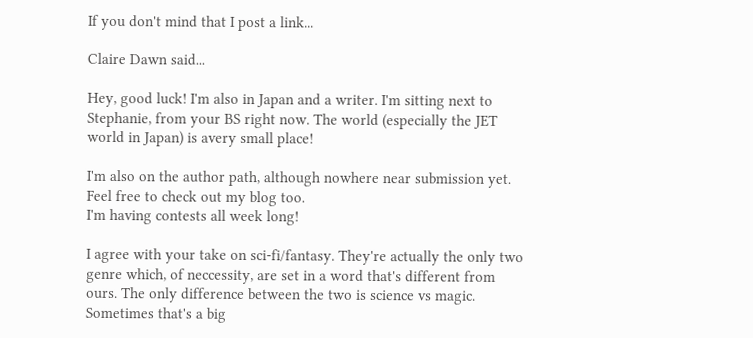If you don't mind that I post a link...

Claire Dawn said...

Hey, good luck! I'm also in Japan and a writer. I'm sitting next to Stephanie, from your BS right now. The world (especially the JET world in Japan) is avery small place!

I'm also on the author path, although nowhere near submission yet. Feel free to check out my blog too.
I'm having contests all week long!

I agree with your take on sci-fi/fantasy. They're actually the only two genre which, of neccessity, are set in a word that's different from ours. The only difference between the two is science vs magic. Sometimes that's a big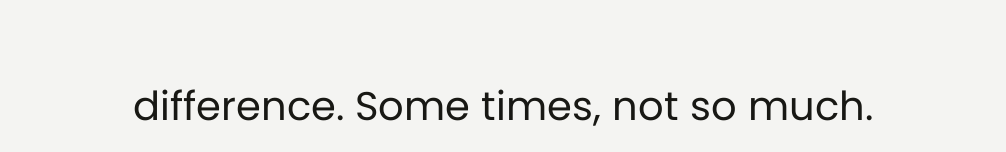difference. Some times, not so much.